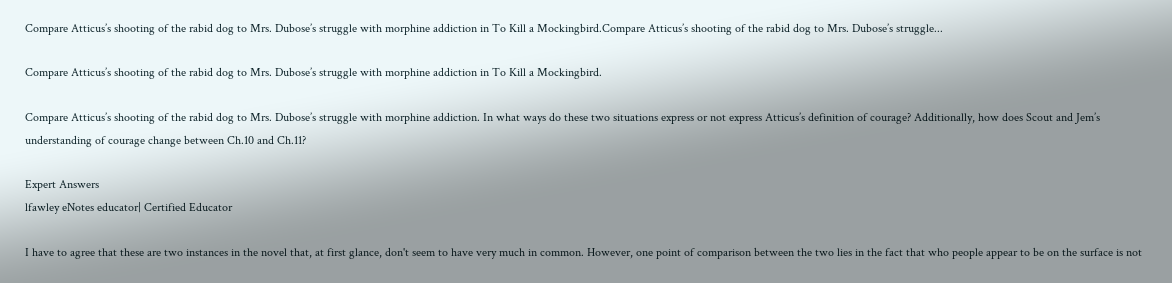Compare Atticus’s shooting of the rabid dog to Mrs. Dubose’s struggle with morphine addiction in To Kill a Mockingbird.Compare Atticus’s shooting of the rabid dog to Mrs. Dubose’s struggle...

Compare Atticus’s shooting of the rabid dog to Mrs. Dubose’s struggle with morphine addiction in To Kill a Mockingbird.

Compare Atticus’s shooting of the rabid dog to Mrs. Dubose’s struggle with morphine addiction. In what ways do these two situations express or not express Atticus’s definition of courage? Additionally, how does Scout and Jem’s understanding of courage change between Ch.10 and Ch.11?

Expert Answers
lfawley eNotes educator| Certified Educator

I have to agree that these are two instances in the novel that, at first glance, don't seem to have very much in common. However, one point of comparison between the two lies in the fact that who people appear to be on the surface is not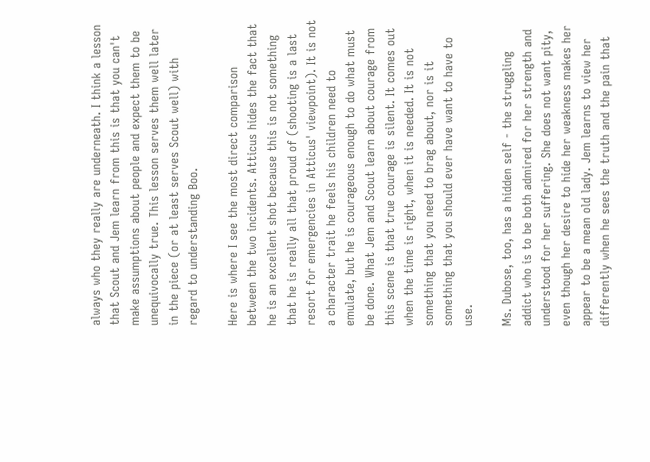always who they really are underneath. I think a lesson that Scout and Jem learn from this is that you can't make assumptions about people and expect them to be unequivocally true. This lesson serves them well later in the piece (or at least serves Scout well) with regard to understanding Boo.

Here is where I see the most direct comparison between the two incidents. Atticus hides the fact that he is an excellent shot because this is not something that he is really all that proud of (shooting is a last resort for emergencies in Atticus' viewpoint). It is not a character trait he feels his children need to emulate, but he is courageous enough to do what must be done. What Jem and Scout learn about courage from this scene is that true courage is silent. It comes out when the time is right, when it is needed. It is not something that you need to brag about, nor is it something that you should ever have want to have to use.

Ms. Dubose, too, has a hidden self - the struggling addict who is to be both admired for her strength and understood for her suffering. She does not want pity, even though her desire to hide her weakness makes her appear to be a mean old lady. Jem learns to view her differently when he sees the truth and the pain that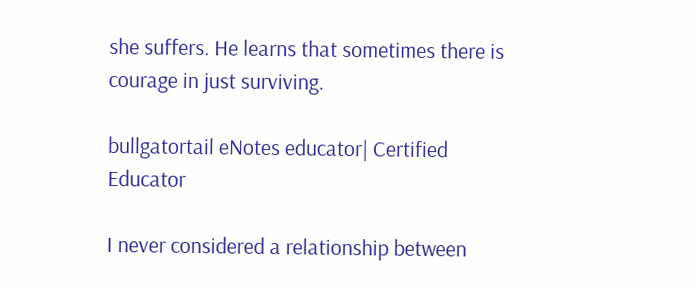she suffers. He learns that sometimes there is courage in just surviving.

bullgatortail eNotes educator| Certified Educator

I never considered a relationship between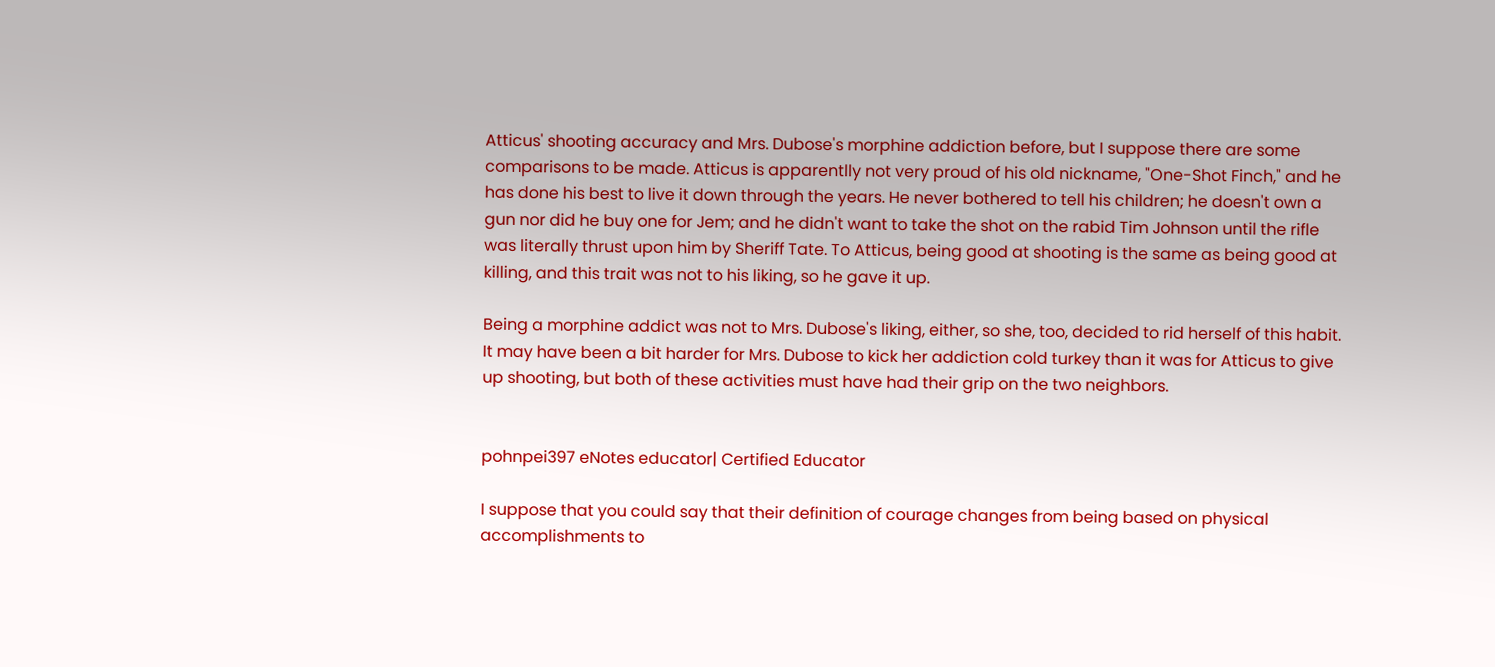Atticus' shooting accuracy and Mrs. Dubose's morphine addiction before, but I suppose there are some comparisons to be made. Atticus is apparentlly not very proud of his old nickname, "One-Shot Finch," and he has done his best to live it down through the years. He never bothered to tell his children; he doesn't own a gun nor did he buy one for Jem; and he didn't want to take the shot on the rabid Tim Johnson until the rifle was literally thrust upon him by Sheriff Tate. To Atticus, being good at shooting is the same as being good at killing, and this trait was not to his liking, so he gave it up.

Being a morphine addict was not to Mrs. Dubose's liking, either, so she, too, decided to rid herself of this habit. It may have been a bit harder for Mrs. Dubose to kick her addiction cold turkey than it was for Atticus to give up shooting, but both of these activities must have had their grip on the two neighbors.


pohnpei397 eNotes educator| Certified Educator

I suppose that you could say that their definition of courage changes from being based on physical accomplishments to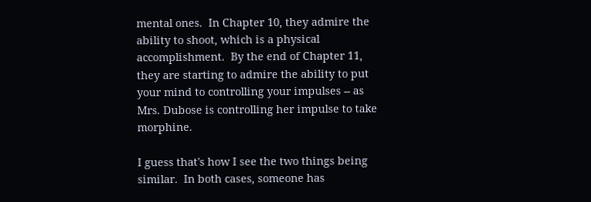mental ones.  In Chapter 10, they admire the ability to shoot, which is a physical accomplishment.  By the end of Chapter 11, they are starting to admire the ability to put your mind to controlling your impulses -- as Mrs. Dubose is controlling her impulse to take morphine.

I guess that's how I see the two things being similar.  In both cases, someone has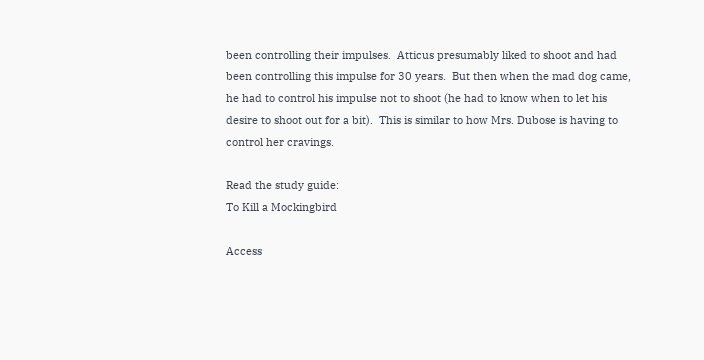been controlling their impulses.  Atticus presumably liked to shoot and had been controlling this impulse for 30 years.  But then when the mad dog came, he had to control his impulse not to shoot (he had to know when to let his desire to shoot out for a bit).  This is similar to how Mrs. Dubose is having to control her cravings.

Read the study guide:
To Kill a Mockingbird

Access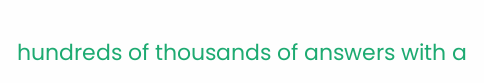hundreds of thousands of answers with a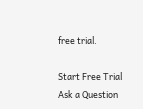free trial.

Start Free Trial
Ask a Question